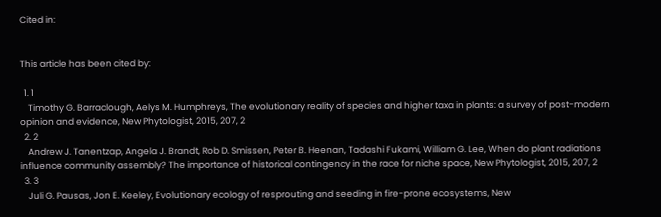Cited in:


This article has been cited by:

  1. 1
    Timothy G. Barraclough, Aelys M. Humphreys, The evolutionary reality of species and higher taxa in plants: a survey of post-modern opinion and evidence, New Phytologist, 2015, 207, 2
  2. 2
    Andrew J. Tanentzap, Angela J. Brandt, Rob D. Smissen, Peter B. Heenan, Tadashi Fukami, William G. Lee, When do plant radiations influence community assembly? The importance of historical contingency in the race for niche space, New Phytologist, 2015, 207, 2
  3. 3
    Juli G. Pausas, Jon E. Keeley, Evolutionary ecology of resprouting and seeding in fire-prone ecosystems, New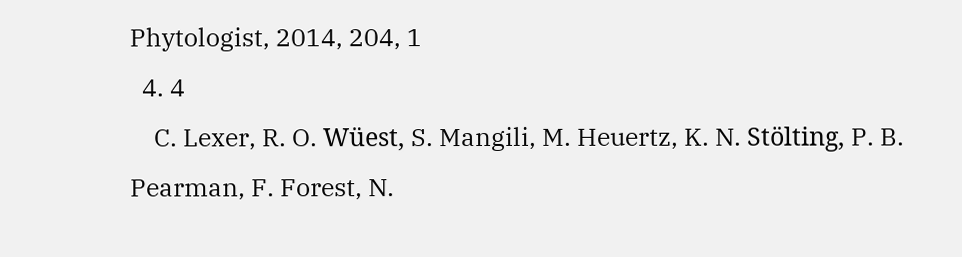Phytologist, 2014, 204, 1
  4. 4
    C. Lexer, R. O. Wüest, S. Mangili, M. Heuertz, K. N. Stölting, P. B. Pearman, F. Forest, N.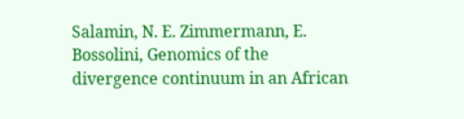Salamin, N. E. Zimmermann, E. Bossolini, Genomics of the divergence continuum in an African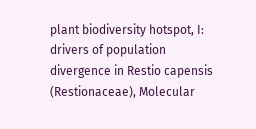plant biodiversity hotspot, I: drivers of population divergence in Restio capensis (Restionaceae), Molecular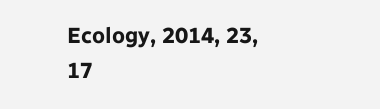Ecology, 2014, 23, 17